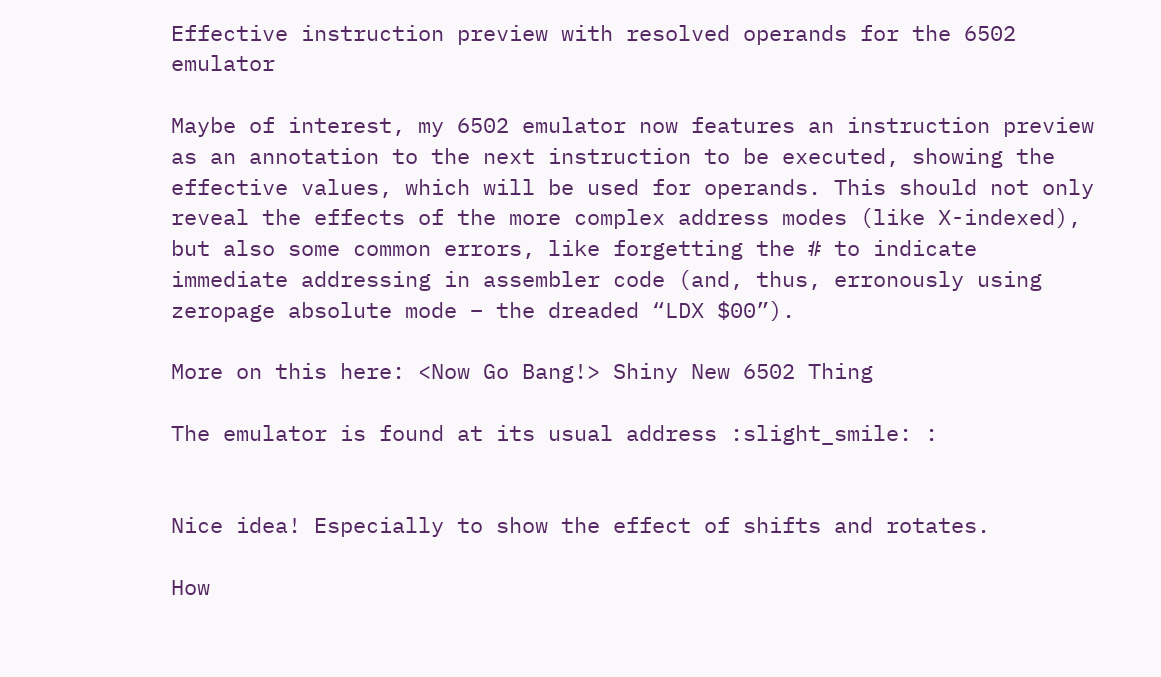Effective instruction preview with resolved operands for the 6502 emulator

Maybe of interest, my 6502 emulator now features an instruction preview as an annotation to the next instruction to be executed, showing the effective values, which will be used for operands. This should not only reveal the effects of the more complex address modes (like X-indexed), but also some common errors, like forgetting the # to indicate immediate addressing in assembler code (and, thus, erronously using zeropage absolute mode – the dreaded “LDX $00”).

More on this here: <Now Go Bang!> Shiny New 6502 Thing

The emulator is found at its usual address :slight_smile: :


Nice idea! Especially to show the effect of shifts and rotates.

How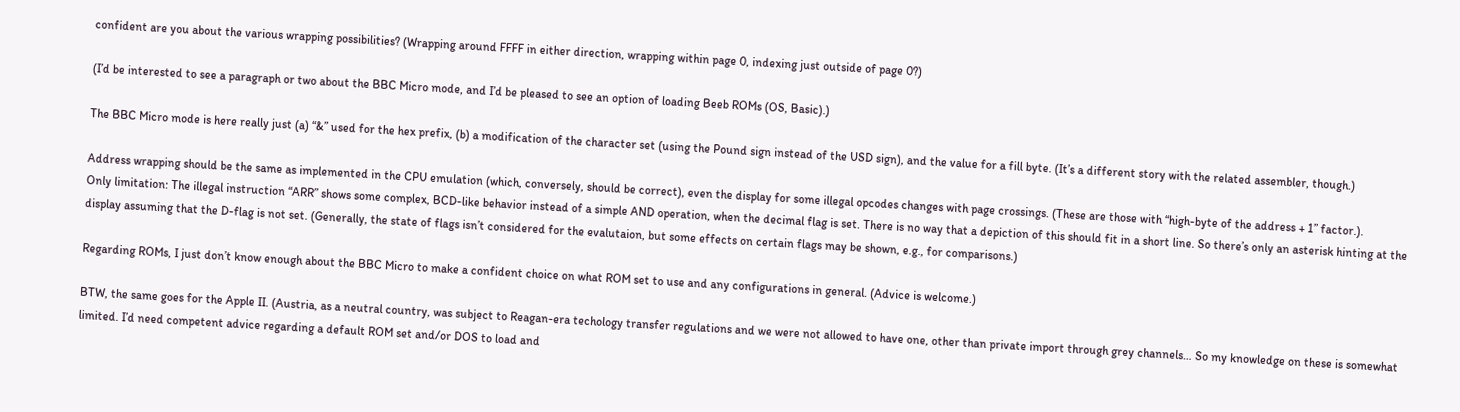confident are you about the various wrapping possibilities? (Wrapping around FFFF in either direction, wrapping within page 0, indexing just outside of page 0?)

(I’d be interested to see a paragraph or two about the BBC Micro mode, and I’d be pleased to see an option of loading Beeb ROMs (OS, Basic).)

The BBC Micro mode is here really just (a) “&” used for the hex prefix, (b) a modification of the character set (using the Pound sign instead of the USD sign), and the value for a fill byte. (It’s a different story with the related assembler, though.)

Address wrapping should be the same as implemented in the CPU emulation (which, conversely, should be correct), even the display for some illegal opcodes changes with page crossings. (These are those with “high-byte of the address + 1” factor.).
Only limitation: The illegal instruction “ARR” shows some complex, BCD-like behavior instead of a simple AND operation, when the decimal flag is set. There is no way that a depiction of this should fit in a short line. So there’s only an asterisk hinting at the display assuming that the D-flag is not set. (Generally, the state of flags isn’t considered for the evalutaion, but some effects on certain flags may be shown, e.g., for comparisons.)

Regarding ROMs, I just don’t know enough about the BBC Micro to make a confident choice on what ROM set to use and any configurations in general. (Advice is welcome.)

BTW, the same goes for the Apple II. (Austria, as a neutral country, was subject to Reagan-era techology transfer regulations and we were not allowed to have one, other than private import through grey channels… So my knowledge on these is somewhat limited. I’d need competent advice regarding a default ROM set and/or DOS to load and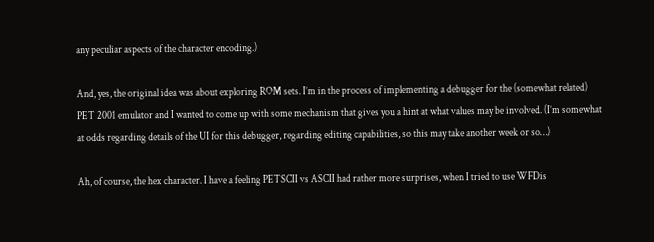any peculiar aspects of the character encoding.)

And, yes, the original idea was about exploring ROM sets. I’m in the process of implementing a debugger for the (somewhat related) PET 2001 emulator and I wanted to come up with some mechanism that gives you a hint at what values may be involved. (I’m somewhat at odds regarding details of the UI for this debugger, regarding editing capabilities, so this may take another week or so…)

Ah, of course, the hex character. I have a feeling PETSCII vs ASCII had rather more surprises, when I tried to use WFDis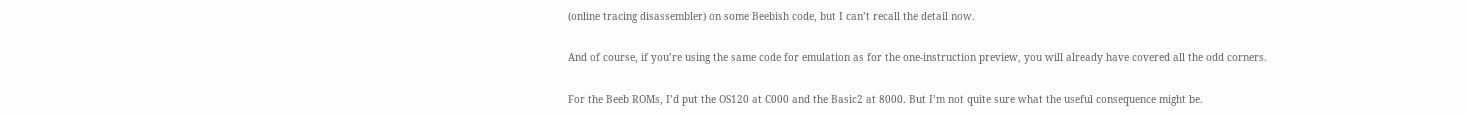(online tracing disassembler) on some Beebish code, but I can’t recall the detail now.

And of course, if you’re using the same code for emulation as for the one-instruction preview, you will already have covered all the odd corners.

For the Beeb ROMs, I’d put the OS120 at C000 and the Basic2 at 8000. But I’m not quite sure what the useful consequence might be.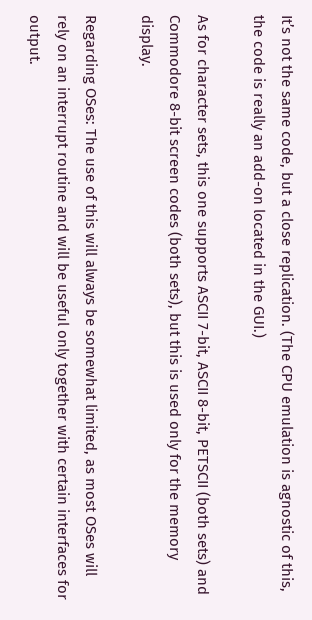It’s not the same code, but a close replication. (The CPU emulation is agnostic of this, the code is really an add-on located in the GUI.)

As for character sets, this one supports ASCII 7-bit, ASCII 8-bit, PETSCII (both sets) and Commodore 8-bit screen codes (both sets), but this is used only for the memory display.

Regarding OSes: The use of this will always be somewhat limited, as most OSes will rely on an interrupt routine and will be useful only together with certain interfaces for output.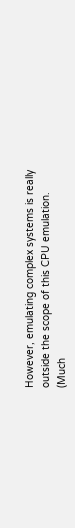However, emulating complex systems is really outside the scope of this CPU emulation.
(Much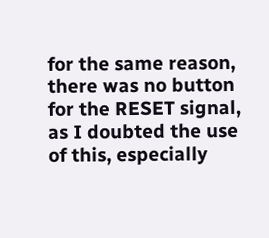for the same reason, there was no button for the RESET signal, as I doubted the use of this, especially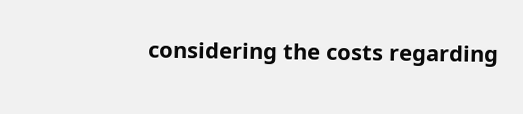considering the costs regarding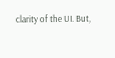clarity of the UI. But,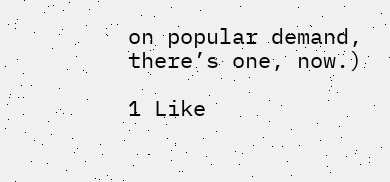on popular demand, there’s one, now.)

1 Like